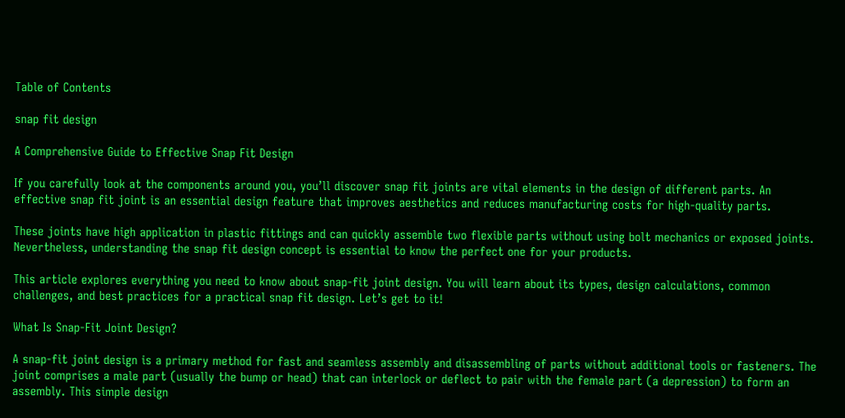Table of Contents

snap fit design

A Comprehensive Guide to Effective Snap Fit Design

If you carefully look at the components around you, you’ll discover snap fit joints are vital elements in the design of different parts. An effective snap fit joint is an essential design feature that improves aesthetics and reduces manufacturing costs for high-quality parts.

These joints have high application in plastic fittings and can quickly assemble two flexible parts without using bolt mechanics or exposed joints. Nevertheless, understanding the snap fit design concept is essential to know the perfect one for your products.

This article explores everything you need to know about snap-fit joint design. You will learn about its types, design calculations, common challenges, and best practices for a practical snap fit design. Let’s get to it!

What Is Snap-Fit Joint Design?

A snap-fit joint design is a primary method for fast and seamless assembly and disassembling of parts without additional tools or fasteners. The joint comprises a male part (usually the bump or head) that can interlock or deflect to pair with the female part (a depression) to form an assembly. This simple design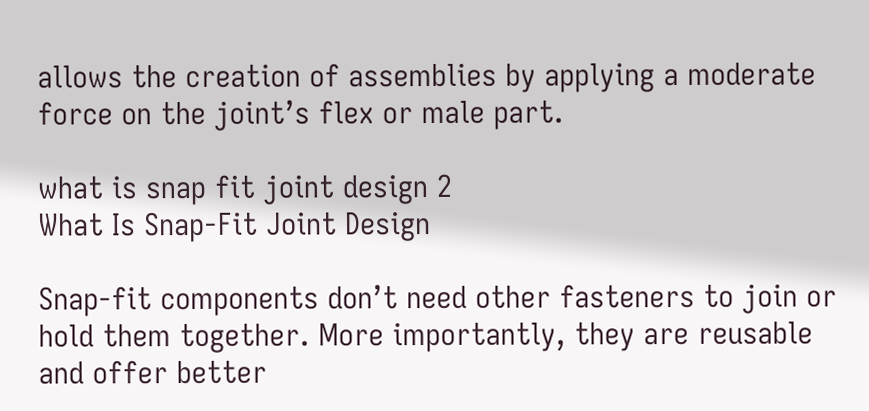allows the creation of assemblies by applying a moderate force on the joint’s flex or male part.

what is snap fit joint design 2
What Is Snap-Fit Joint Design

Snap-fit components don’t need other fasteners to join or hold them together. More importantly, they are reusable and offer better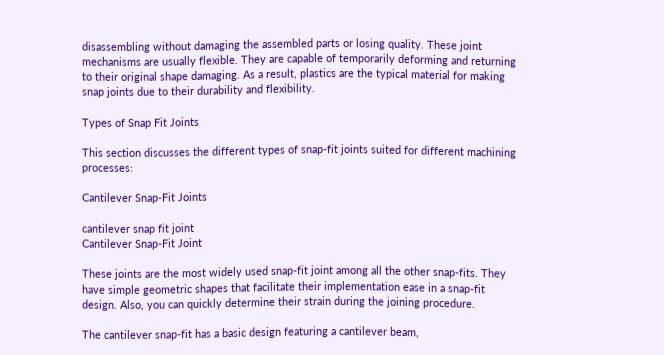disassembling without damaging the assembled parts or losing quality. These joint mechanisms are usually flexible. They are capable of temporarily deforming and returning to their original shape damaging. As a result, plastics are the typical material for making snap joints due to their durability and flexibility.

Types of Snap Fit Joints

This section discusses the different types of snap-fit joints suited for different machining processes:

Cantilever Snap-Fit Joints

cantilever snap fit joint
Cantilever Snap-Fit Joint

These joints are the most widely used snap-fit joint among all the other snap-fits. They have simple geometric shapes that facilitate their implementation ease in a snap-fit design. Also, you can quickly determine their strain during the joining procedure.

The cantilever snap-fit has a basic design featuring a cantilever beam,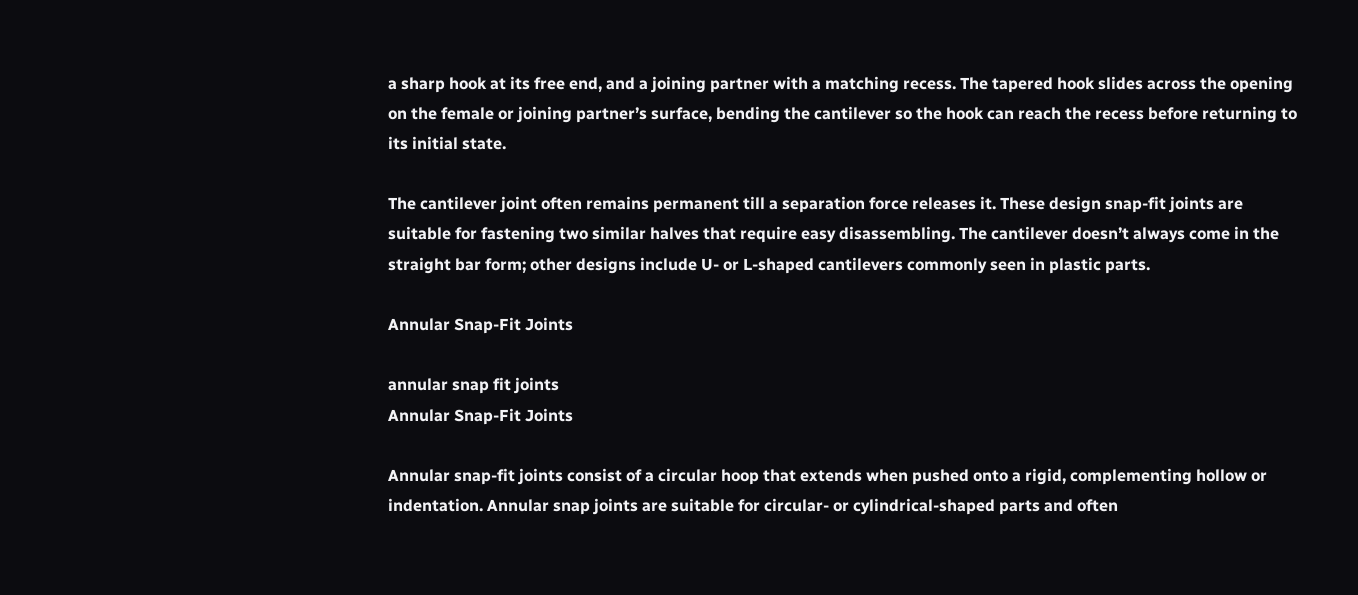a sharp hook at its free end, and a joining partner with a matching recess. The tapered hook slides across the opening on the female or joining partner’s surface, bending the cantilever so the hook can reach the recess before returning to its initial state.

The cantilever joint often remains permanent till a separation force releases it. These design snap-fit joints are suitable for fastening two similar halves that require easy disassembling. The cantilever doesn’t always come in the straight bar form; other designs include U- or L-shaped cantilevers commonly seen in plastic parts.

Annular Snap-Fit Joints

annular snap fit joints
Annular Snap-Fit Joints

Annular snap-fit joints consist of a circular hoop that extends when pushed onto a rigid, complementing hollow or indentation. Annular snap joints are suitable for circular- or cylindrical-shaped parts and often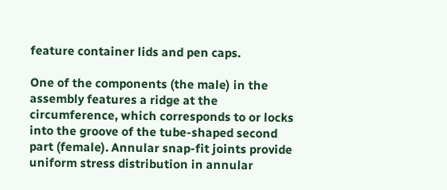feature container lids and pen caps.

One of the components (the male) in the assembly features a ridge at the circumference, which corresponds to or locks into the groove of the tube-shaped second part (female). Annular snap-fit joints provide uniform stress distribution in annular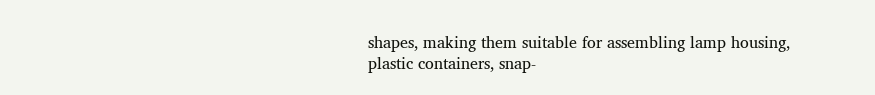shapes, making them suitable for assembling lamp housing, plastic containers, snap-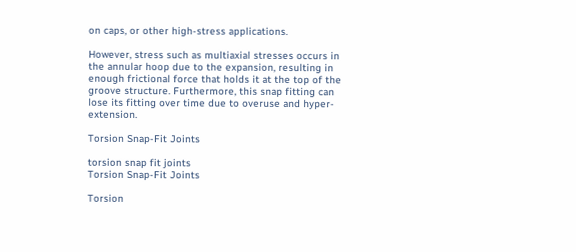on caps, or other high-stress applications.

However, stress such as multiaxial stresses occurs in the annular hoop due to the expansion, resulting in enough frictional force that holds it at the top of the groove structure. Furthermore, this snap fitting can lose its fitting over time due to overuse and hyper-extension.

Torsion Snap-Fit Joints

torsion snap fit joints
Torsion Snap-Fit Joints

Torsion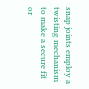snap joints employ a twisting mechanism to make a secure fit or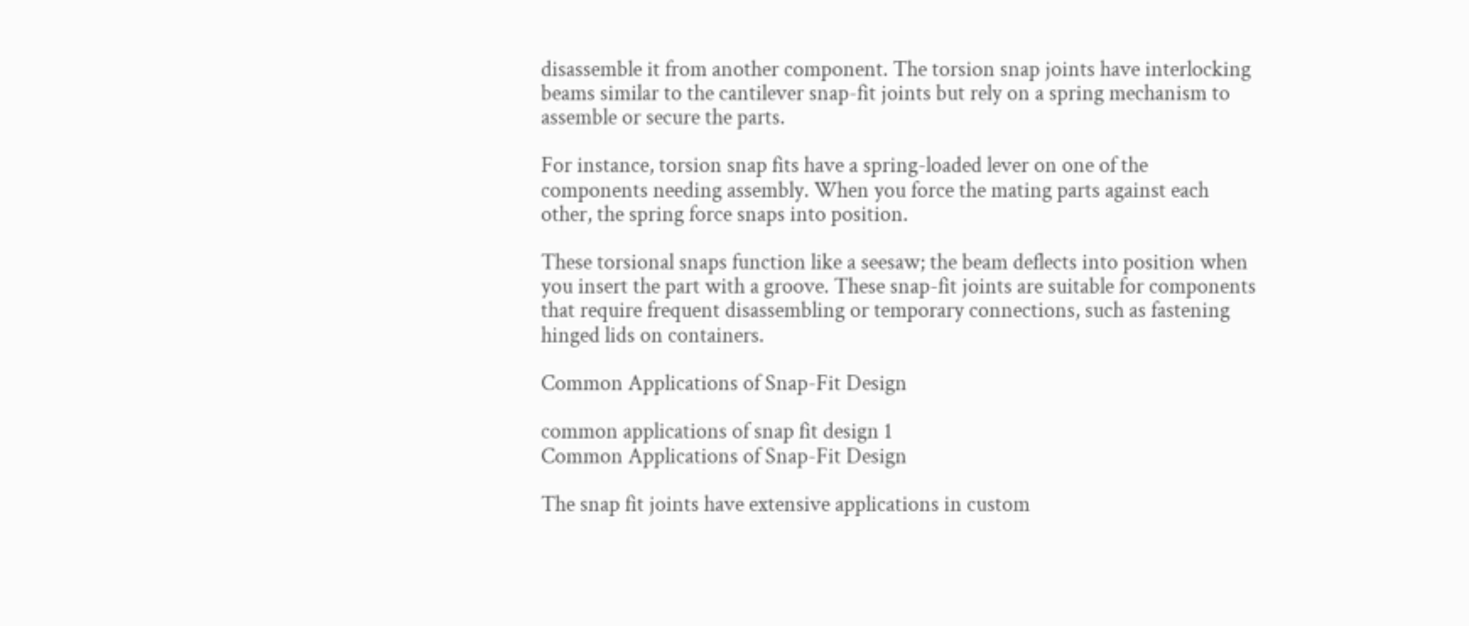disassemble it from another component. The torsion snap joints have interlocking beams similar to the cantilever snap-fit joints but rely on a spring mechanism to assemble or secure the parts.

For instance, torsion snap fits have a spring-loaded lever on one of the components needing assembly. When you force the mating parts against each other, the spring force snaps into position.

These torsional snaps function like a seesaw; the beam deflects into position when you insert the part with a groove. These snap-fit joints are suitable for components that require frequent disassembling or temporary connections, such as fastening hinged lids on containers.

Common Applications of Snap-Fit Design

common applications of snap fit design 1
Common Applications of Snap-Fit Design

The snap fit joints have extensive applications in custom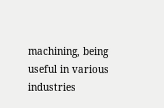machining, being useful in various industries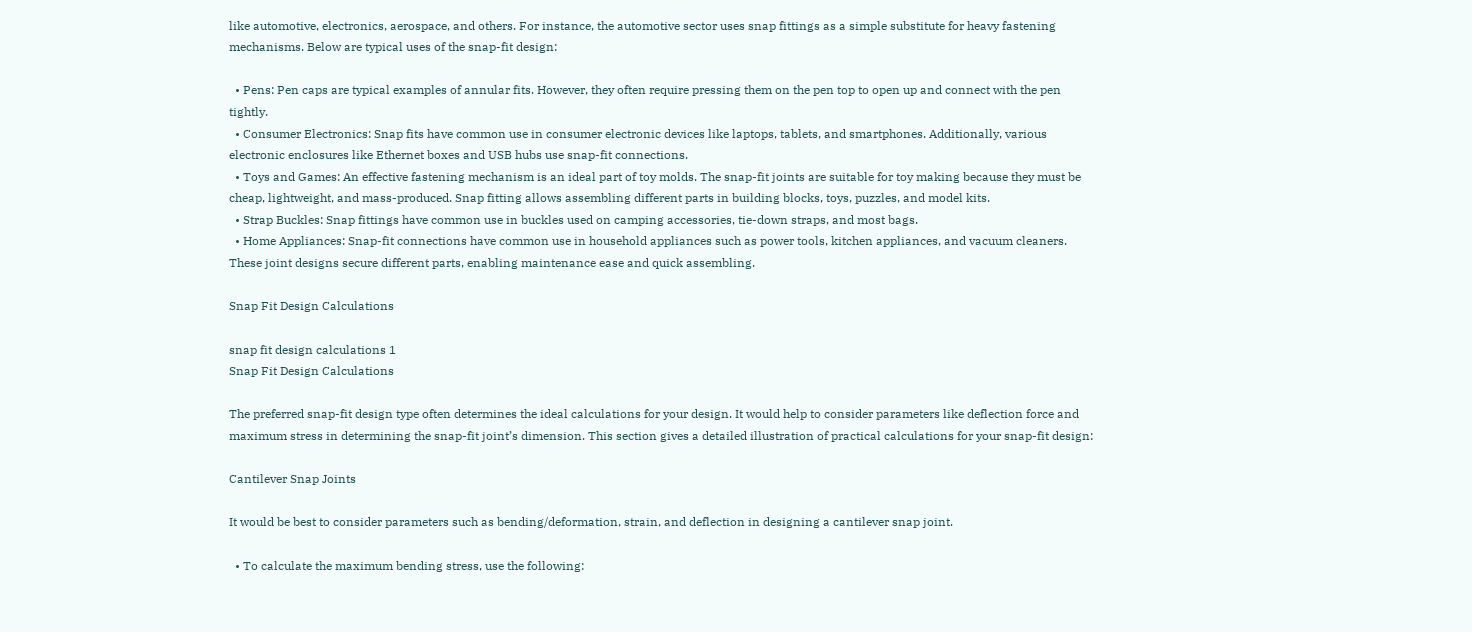like automotive, electronics, aerospace, and others. For instance, the automotive sector uses snap fittings as a simple substitute for heavy fastening mechanisms. Below are typical uses of the snap-fit design:

  • Pens: Pen caps are typical examples of annular fits. However, they often require pressing them on the pen top to open up and connect with the pen tightly.
  • Consumer Electronics: Snap fits have common use in consumer electronic devices like laptops, tablets, and smartphones. Additionally, various electronic enclosures like Ethernet boxes and USB hubs use snap-fit connections.
  • Toys and Games: An effective fastening mechanism is an ideal part of toy molds. The snap-fit joints are suitable for toy making because they must be cheap, lightweight, and mass-produced. Snap fitting allows assembling different parts in building blocks, toys, puzzles, and model kits.
  • Strap Buckles: Snap fittings have common use in buckles used on camping accessories, tie-down straps, and most bags.
  • Home Appliances: Snap-fit connections have common use in household appliances such as power tools, kitchen appliances, and vacuum cleaners. These joint designs secure different parts, enabling maintenance ease and quick assembling.

Snap Fit Design Calculations

snap fit design calculations 1
Snap Fit Design Calculations

The preferred snap-fit design type often determines the ideal calculations for your design. It would help to consider parameters like deflection force and maximum stress in determining the snap-fit joint’s dimension. This section gives a detailed illustration of practical calculations for your snap-fit design:

Cantilever Snap Joints

It would be best to consider parameters such as bending/deformation, strain, and deflection in designing a cantilever snap joint.

  • To calculate the maximum bending stress, use the following: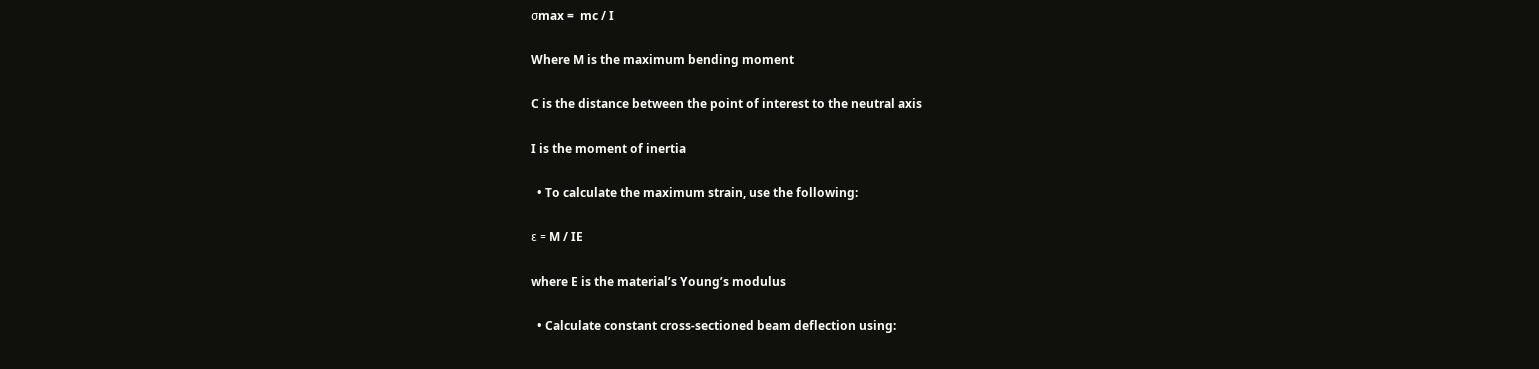σmax =  mc / I

Where M is the maximum bending moment

C is the distance between the point of interest to the neutral axis

I is the moment of inertia

  • To calculate the maximum strain, use the following:

ε = M / IE

where E is the material’s Young’s modulus

  • Calculate constant cross-sectioned beam deflection using: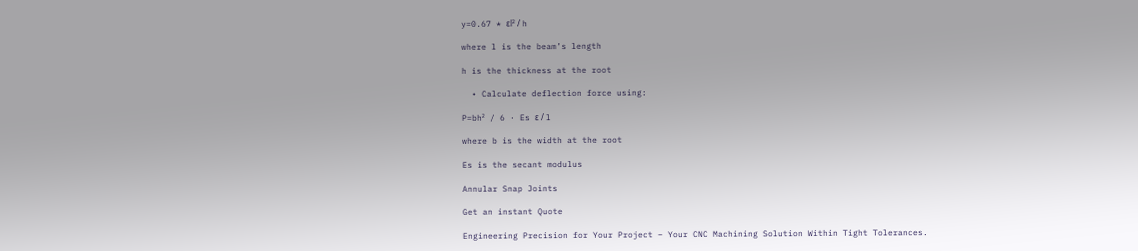y=0.67 * εl² / h

where l is the beam’s length

h is the thickness at the root

  • Calculate deflection force using:

P=bh² / 6 · Es ε / l

where b is the width at the root

Es is the secant modulus

Annular Snap Joints

Get an instant Quote

Engineering Precision for Your Project – Your CNC Machining Solution Within Tight Tolerances.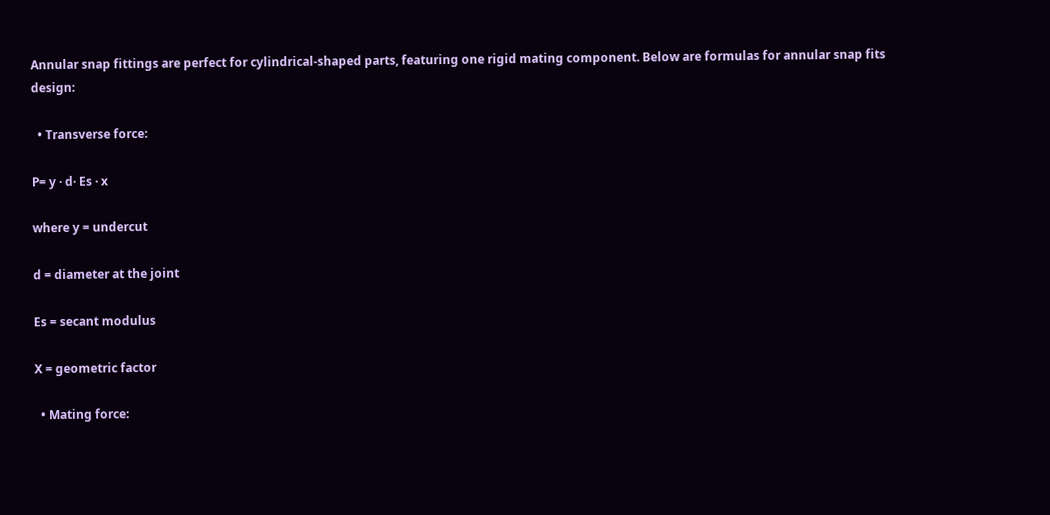Annular snap fittings are perfect for cylindrical-shaped parts, featuring one rigid mating component. Below are formulas for annular snap fits design:

  • Transverse force:

P= y · d· Es · x

where y = undercut

d = diameter at the joint

Es = secant modulus

X = geometric factor

  • Mating force: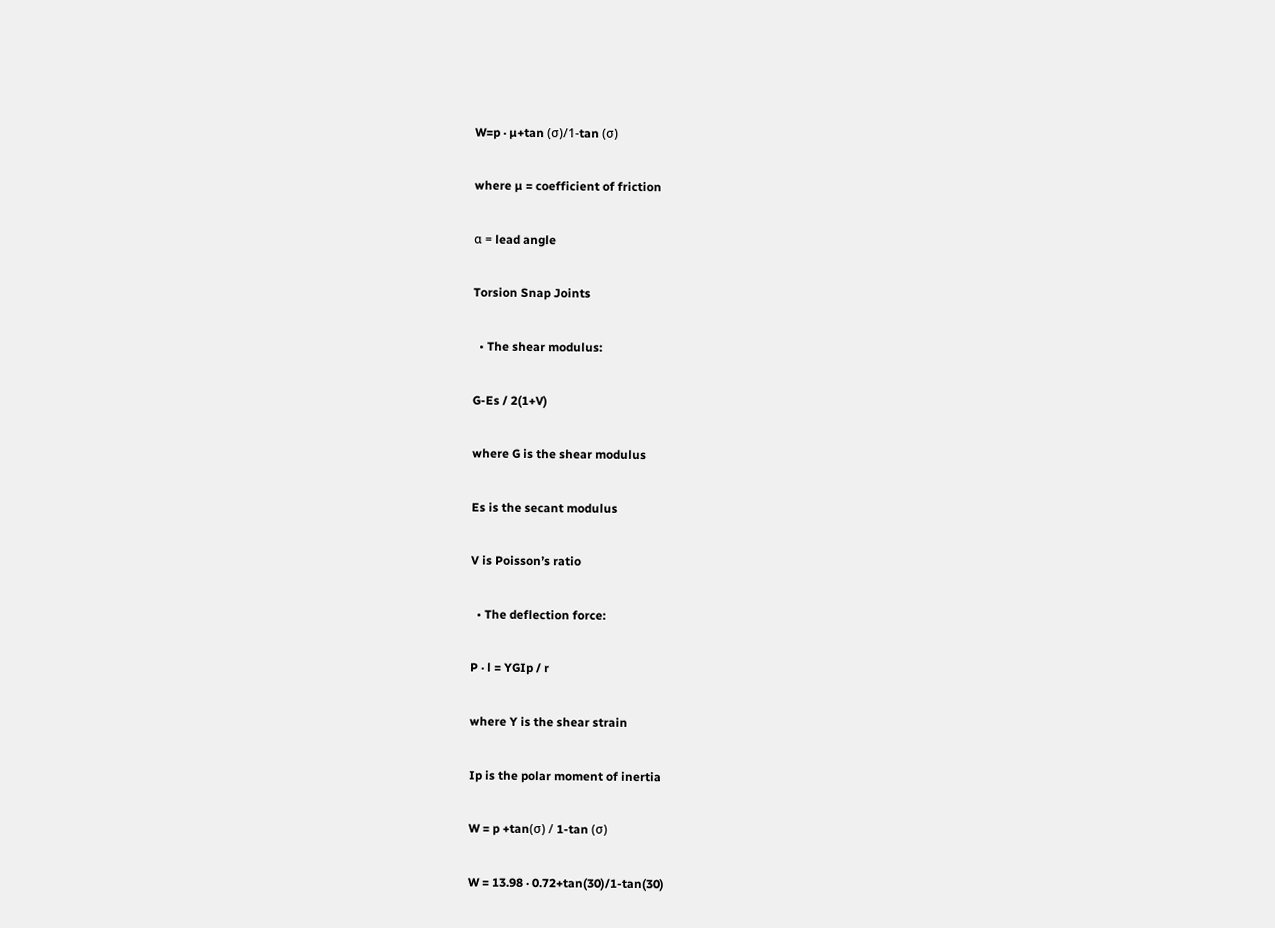W=p · µ+tan (σ)/1-tan (σ)

where µ = coefficient of friction

α = lead angle

Torsion Snap Joints

  • The shear modulus:

G-Es / 2(1+V)

where G is the shear modulus

Es is the secant modulus

V is Poisson’s ratio

  • The deflection force:

P · l = YGIp / r

where Y is the shear strain

Ip is the polar moment of inertia

W = p +tan(σ) / 1-tan (σ)

W = 13.98 · 0.72+tan(30)/1-tan(30)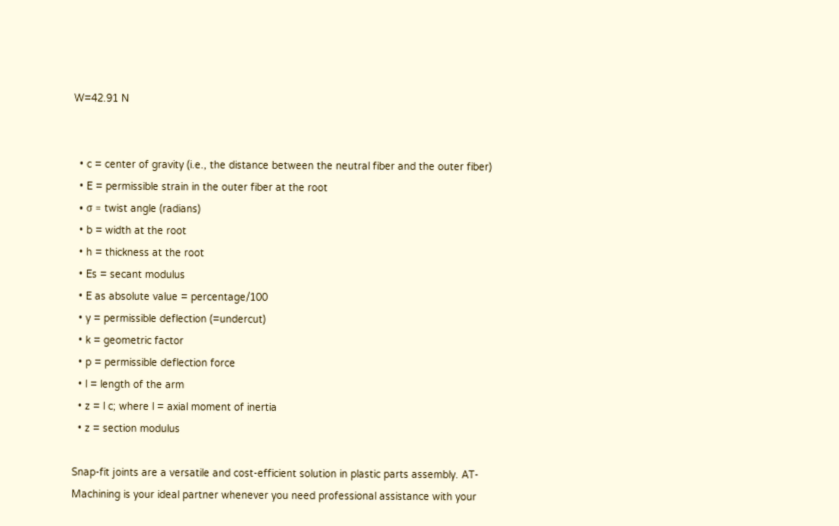W=42.91 N


  • c = center of gravity (i.e., the distance between the neutral fiber and the outer fiber)
  • E = permissible strain in the outer fiber at the root
  • σ = twist angle (radians)
  • b = width at the root
  • h = thickness at the root
  • Es = secant modulus
  • E as absolute value = percentage/100
  • y = permissible deflection (=undercut)
  • k = geometric factor
  • p = permissible deflection force
  • l = length of the arm
  • z = l c; where l = axial moment of inertia
  • z = section modulus

Snap-fit joints are a versatile and cost-efficient solution in plastic parts assembly. AT-Machining is your ideal partner whenever you need professional assistance with your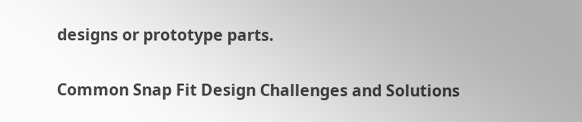designs or prototype parts.

Common Snap Fit Design Challenges and Solutions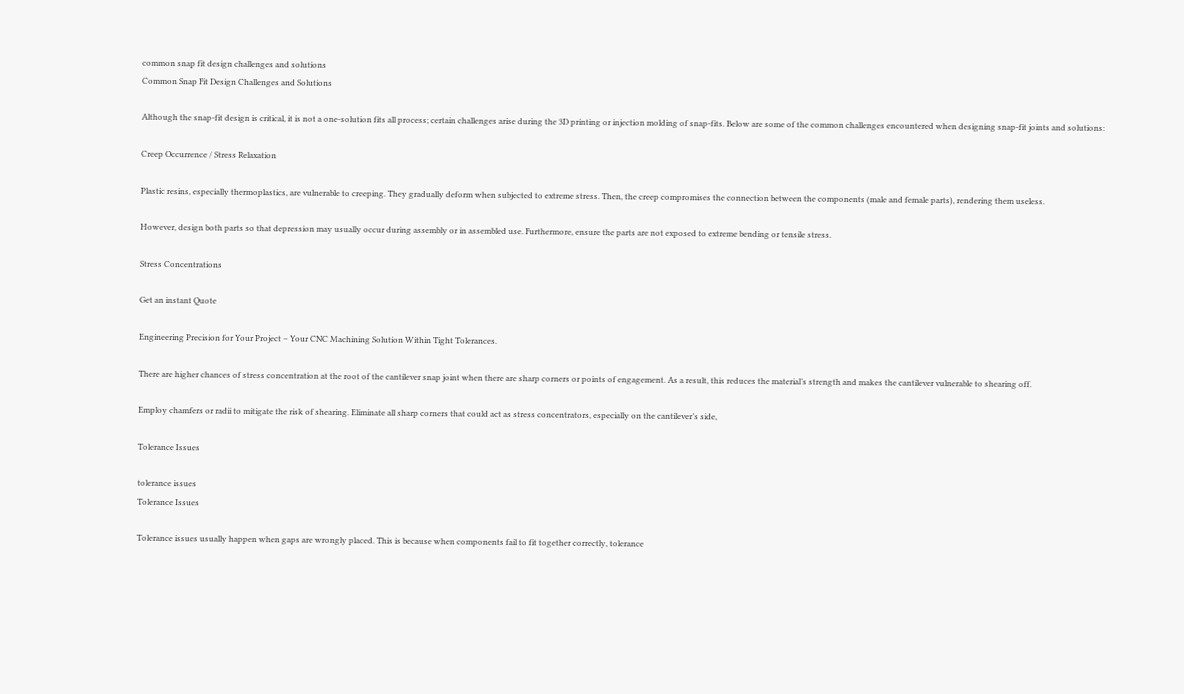common snap fit design challenges and solutions
Common Snap Fit Design Challenges and Solutions

Although the snap-fit design is critical, it is not a one-solution fits all process; certain challenges arise during the 3D printing or injection molding of snap-fits. Below are some of the common challenges encountered when designing snap-fit joints and solutions:

Creep Occurrence / Stress Relaxation

Plastic resins, especially thermoplastics, are vulnerable to creeping. They gradually deform when subjected to extreme stress. Then, the creep compromises the connection between the components (male and female parts), rendering them useless.

However, design both parts so that depression may usually occur during assembly or in assembled use. Furthermore, ensure the parts are not exposed to extreme bending or tensile stress.

Stress Concentrations

Get an instant Quote

Engineering Precision for Your Project – Your CNC Machining Solution Within Tight Tolerances.

There are higher chances of stress concentration at the root of the cantilever snap joint when there are sharp corners or points of engagement. As a result, this reduces the material’s strength and makes the cantilever vulnerable to shearing off.

Employ chamfers or radii to mitigate the risk of shearing. Eliminate all sharp corners that could act as stress concentrators, especially on the cantilever’s side,

Tolerance Issues

tolerance issues
Tolerance Issues

Tolerance issues usually happen when gaps are wrongly placed. This is because when components fail to fit together correctly, tolerance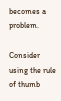becomes a problem.

Consider using the rule of thumb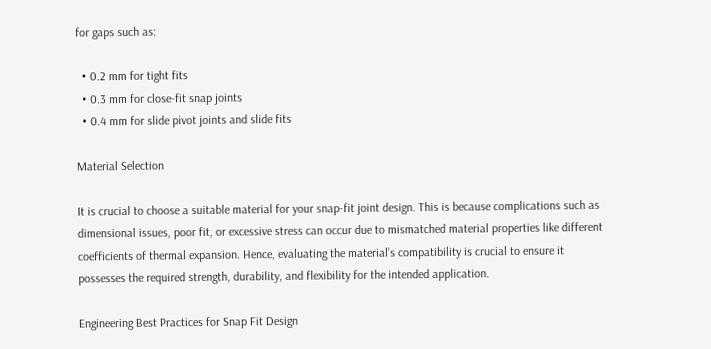for gaps such as:

  • 0.2 mm for tight fits
  • 0.3 mm for close-fit snap joints
  • 0.4 mm for slide pivot joints and slide fits

Material Selection

It is crucial to choose a suitable material for your snap-fit joint design. This is because complications such as dimensional issues, poor fit, or excessive stress can occur due to mismatched material properties like different coefficients of thermal expansion. Hence, evaluating the material’s compatibility is crucial to ensure it possesses the required strength, durability, and flexibility for the intended application.

Engineering Best Practices for Snap Fit Design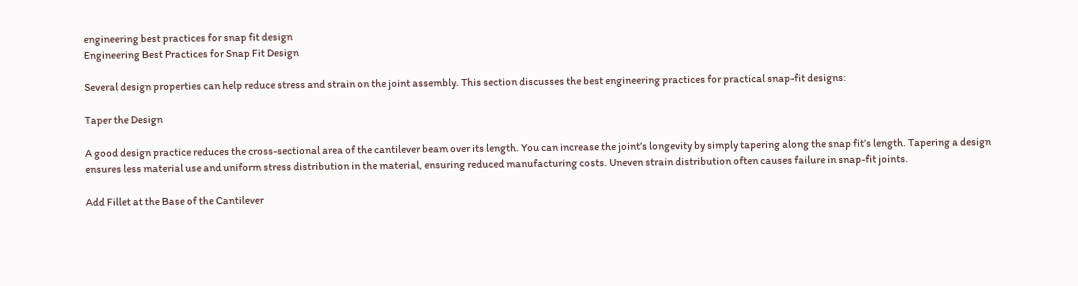engineering best practices for snap fit design
Engineering Best Practices for Snap Fit Design

Several design properties can help reduce stress and strain on the joint assembly. This section discusses the best engineering practices for practical snap-fit designs:

Taper the Design

A good design practice reduces the cross-sectional area of the cantilever beam over its length. You can increase the joint’s longevity by simply tapering along the snap fit’s length. Tapering a design ensures less material use and uniform stress distribution in the material, ensuring reduced manufacturing costs. Uneven strain distribution often causes failure in snap-fit joints.

Add Fillet at the Base of the Cantilever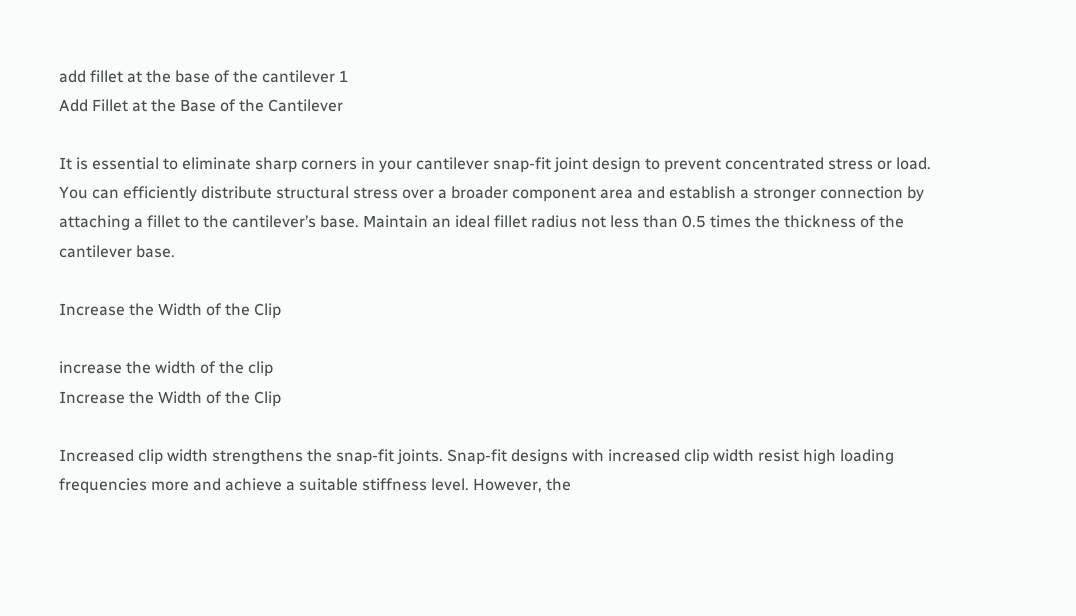add fillet at the base of the cantilever 1
Add Fillet at the Base of the Cantilever

It is essential to eliminate sharp corners in your cantilever snap-fit joint design to prevent concentrated stress or load. You can efficiently distribute structural stress over a broader component area and establish a stronger connection by attaching a fillet to the cantilever’s base. Maintain an ideal fillet radius not less than 0.5 times the thickness of the cantilever base.

Increase the Width of the Clip

increase the width of the clip
Increase the Width of the Clip

Increased clip width strengthens the snap-fit joints. Snap-fit designs with increased clip width resist high loading frequencies more and achieve a suitable stiffness level. However, the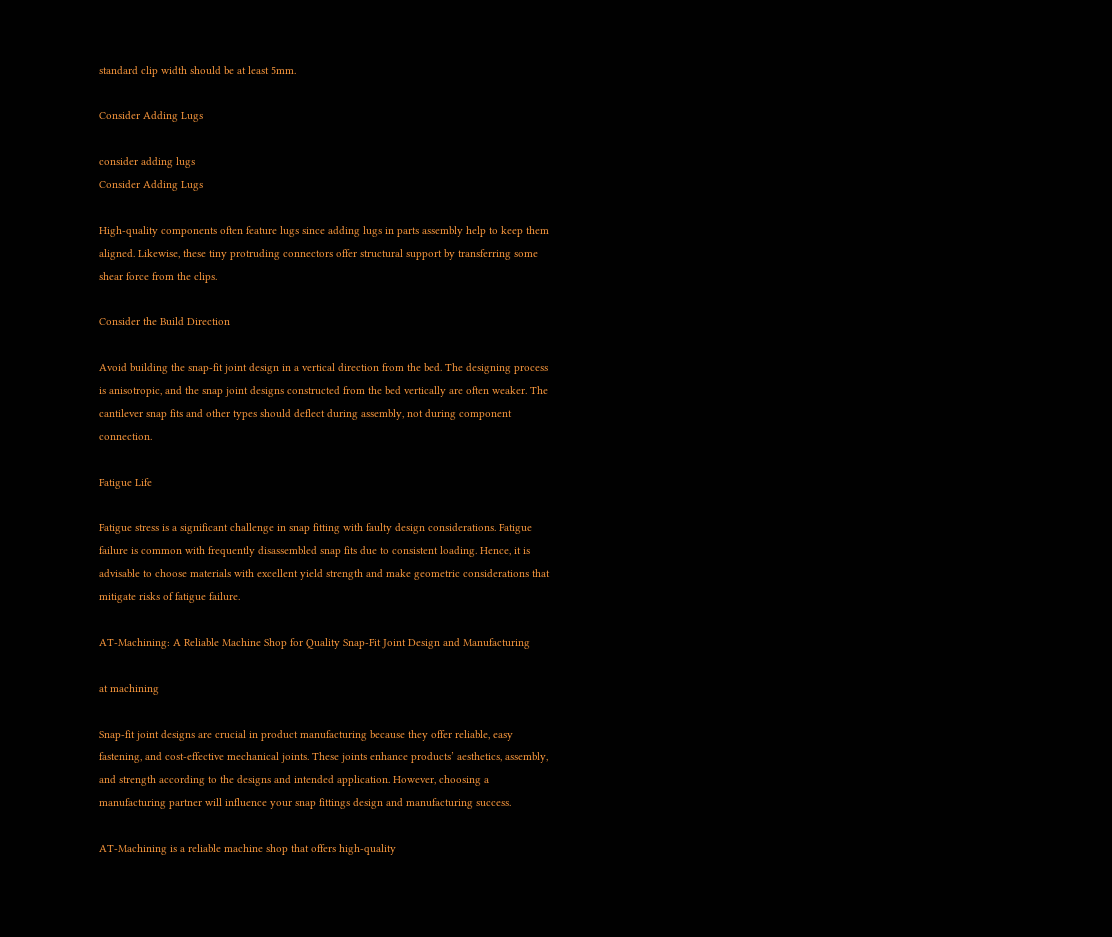standard clip width should be at least 5mm.

Consider Adding Lugs

consider adding lugs
Consider Adding Lugs

High-quality components often feature lugs since adding lugs in parts assembly help to keep them aligned. Likewise, these tiny protruding connectors offer structural support by transferring some shear force from the clips.

Consider the Build Direction

Avoid building the snap-fit joint design in a vertical direction from the bed. The designing process is anisotropic, and the snap joint designs constructed from the bed vertically are often weaker. The cantilever snap fits and other types should deflect during assembly, not during component connection.

Fatigue Life

Fatigue stress is a significant challenge in snap fitting with faulty design considerations. Fatigue failure is common with frequently disassembled snap fits due to consistent loading. Hence, it is advisable to choose materials with excellent yield strength and make geometric considerations that mitigate risks of fatigue failure.

AT-Machining: A Reliable Machine Shop for Quality Snap-Fit Joint Design and Manufacturing

at machining

Snap-fit joint designs are crucial in product manufacturing because they offer reliable, easy fastening, and cost-effective mechanical joints. These joints enhance products’ aesthetics, assembly, and strength according to the designs and intended application. However, choosing a manufacturing partner will influence your snap fittings design and manufacturing success.

AT-Machining is a reliable machine shop that offers high-quality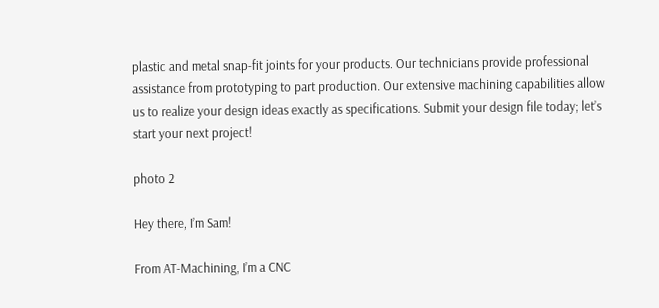plastic and metal snap-fit joints for your products. Our technicians provide professional assistance from prototyping to part production. Our extensive machining capabilities allow us to realize your design ideas exactly as specifications. Submit your design file today; let’s start your next project!

photo 2

Hey there, I’m Sam!

From AT-Machining, I’m a CNC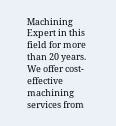Machining Expert in this field for more than 20 years.  We offer cost-effective machining services from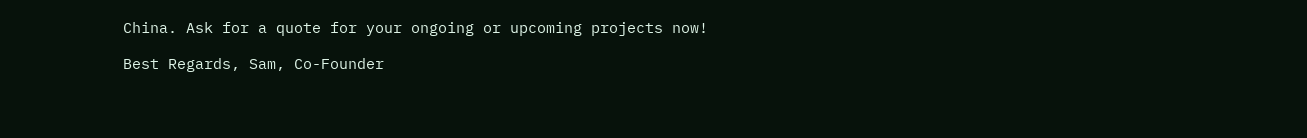China. Ask for a quote for your ongoing or upcoming projects now!

Best Regards, Sam, Co-Founder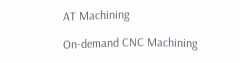AT Machining

On-demand CNC Machining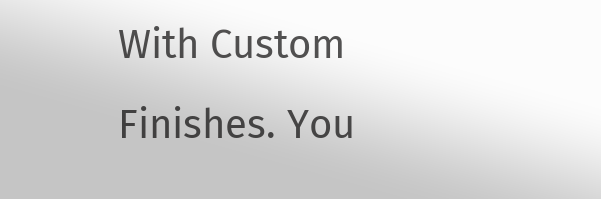With Custom Finishes. You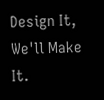Design It, We'll Make It.